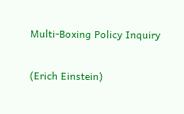Multi-Boxing Policy Inquiry

(Erich Einstein)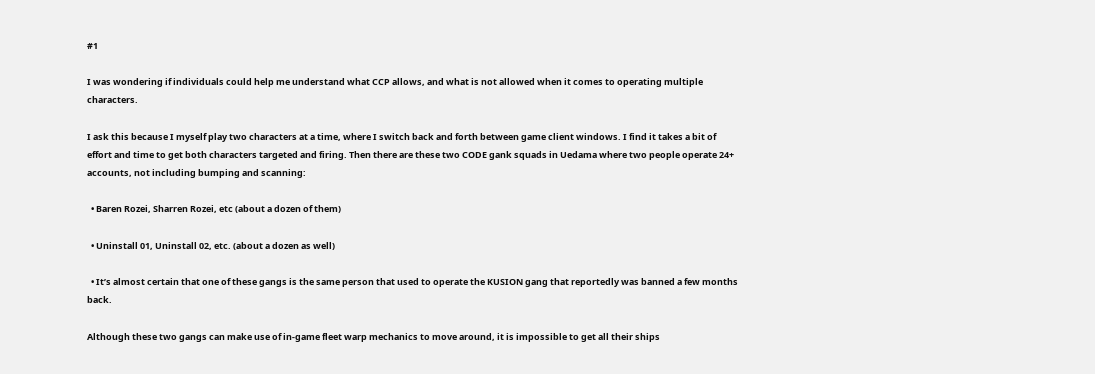#1

I was wondering if individuals could help me understand what CCP allows, and what is not allowed when it comes to operating multiple characters.

I ask this because I myself play two characters at a time, where I switch back and forth between game client windows. I find it takes a bit of effort and time to get both characters targeted and firing. Then there are these two CODE gank squads in Uedama where two people operate 24+ accounts, not including bumping and scanning:

  • Baren Rozei, Sharren Rozei, etc (about a dozen of them)

  • Uninstall 01, Uninstall 02, etc. (about a dozen as well)

  • It’s almost certain that one of these gangs is the same person that used to operate the KUSION gang that reportedly was banned a few months back.

Although these two gangs can make use of in-game fleet warp mechanics to move around, it is impossible to get all their ships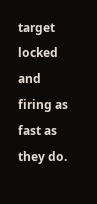target locked and firing as fast as they do.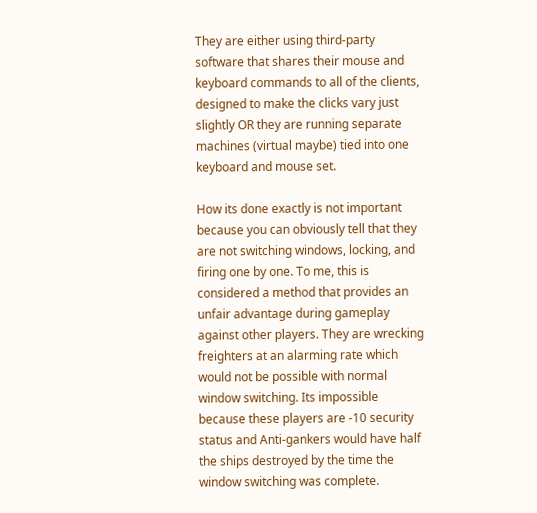They are either using third-party software that shares their mouse and keyboard commands to all of the clients, designed to make the clicks vary just slightly OR they are running separate machines (virtual maybe) tied into one keyboard and mouse set.

How its done exactly is not important because you can obviously tell that they are not switching windows, locking, and firing one by one. To me, this is considered a method that provides an unfair advantage during gameplay against other players. They are wrecking freighters at an alarming rate which would not be possible with normal window switching. Its impossible because these players are -10 security status and Anti-gankers would have half the ships destroyed by the time the window switching was complete.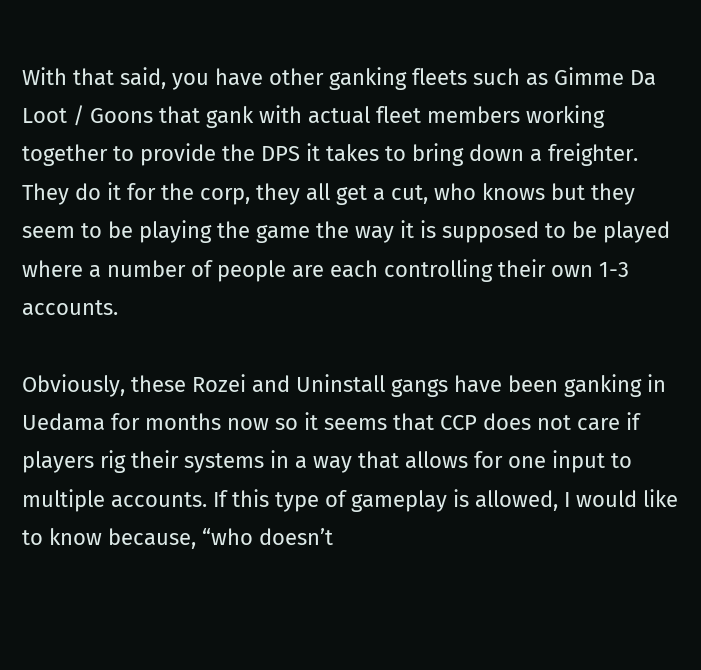With that said, you have other ganking fleets such as Gimme Da Loot / Goons that gank with actual fleet members working together to provide the DPS it takes to bring down a freighter. They do it for the corp, they all get a cut, who knows but they seem to be playing the game the way it is supposed to be played where a number of people are each controlling their own 1-3 accounts.

Obviously, these Rozei and Uninstall gangs have been ganking in Uedama for months now so it seems that CCP does not care if players rig their systems in a way that allows for one input to multiple accounts. If this type of gameplay is allowed, I would like to know because, “who doesn’t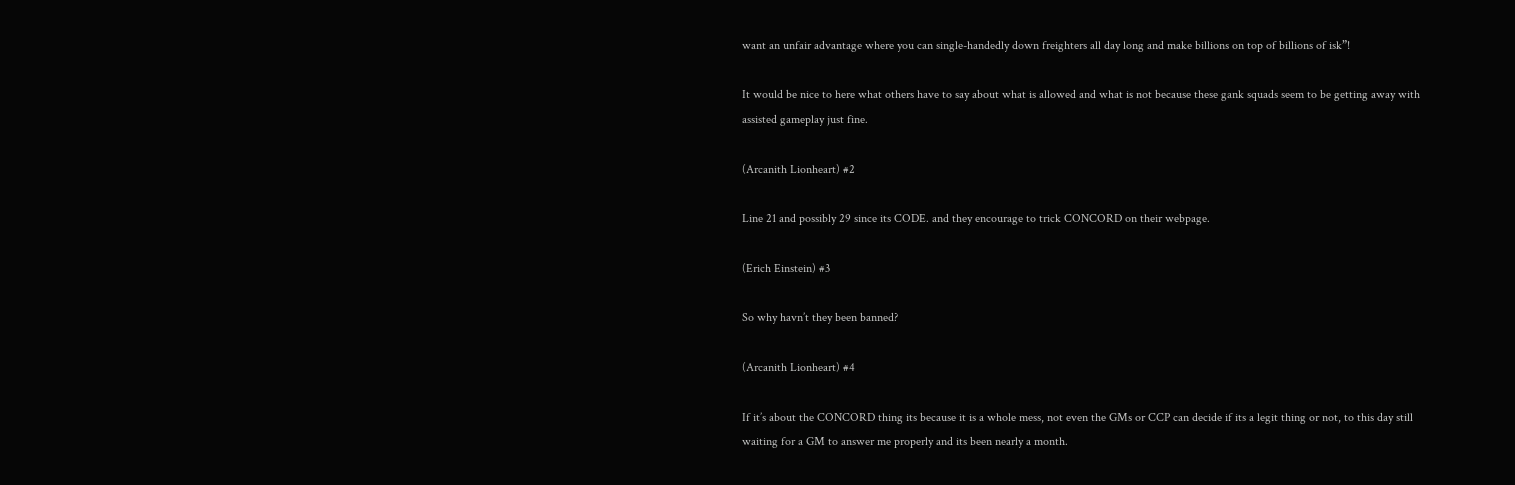want an unfair advantage where you can single-handedly down freighters all day long and make billions on top of billions of isk”!

It would be nice to here what others have to say about what is allowed and what is not because these gank squads seem to be getting away with assisted gameplay just fine.

(Arcanith Lionheart) #2

Line 21 and possibly 29 since its CODE. and they encourage to trick CONCORD on their webpage.

(Erich Einstein) #3

So why havn’t they been banned?

(Arcanith Lionheart) #4

If it’s about the CONCORD thing its because it is a whole mess, not even the GMs or CCP can decide if its a legit thing or not, to this day still waiting for a GM to answer me properly and its been nearly a month.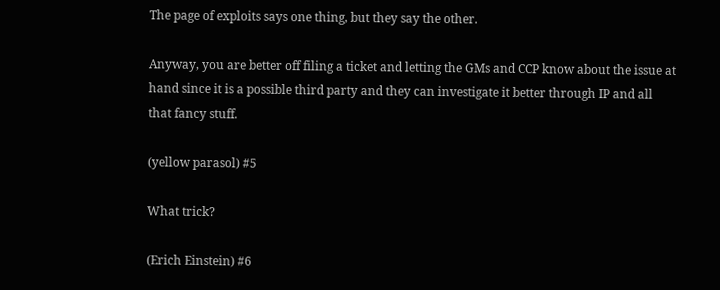The page of exploits says one thing, but they say the other.

Anyway, you are better off filing a ticket and letting the GMs and CCP know about the issue at hand since it is a possible third party and they can investigate it better through IP and all that fancy stuff.

(yellow parasol) #5

What trick?

(Erich Einstein) #6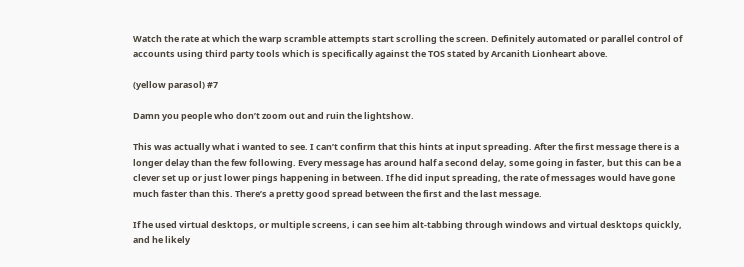Watch the rate at which the warp scramble attempts start scrolling the screen. Definitely automated or parallel control of accounts using third party tools which is specifically against the TOS stated by Arcanith Lionheart above.

(yellow parasol) #7

Damn you people who don’t zoom out and ruin the lightshow.

This was actually what i wanted to see. I can’t confirm that this hints at input spreading. After the first message there is a longer delay than the few following. Every message has around half a second delay, some going in faster, but this can be a clever set up or just lower pings happening in between. If he did input spreading, the rate of messages would have gone much faster than this. There’s a pretty good spread between the first and the last message.

If he used virtual desktops, or multiple screens, i can see him alt-tabbing through windows and virtual desktops quickly, and he likely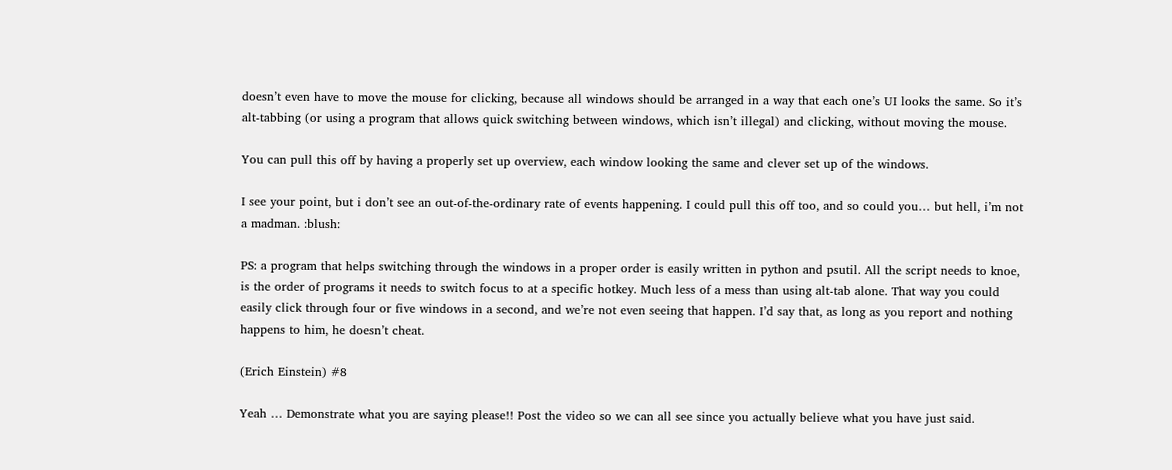doesn’t even have to move the mouse for clicking, because all windows should be arranged in a way that each one’s UI looks the same. So it’s alt-tabbing (or using a program that allows quick switching between windows, which isn’t illegal) and clicking, without moving the mouse.

You can pull this off by having a properly set up overview, each window looking the same and clever set up of the windows.

I see your point, but i don’t see an out-of-the-ordinary rate of events happening. I could pull this off too, and so could you… but hell, i’m not a madman. :blush:

PS: a program that helps switching through the windows in a proper order is easily written in python and psutil. All the script needs to knoe, is the order of programs it needs to switch focus to at a specific hotkey. Much less of a mess than using alt-tab alone. That way you could easily click through four or five windows in a second, and we’re not even seeing that happen. I’d say that, as long as you report and nothing happens to him, he doesn’t cheat.

(Erich Einstein) #8

Yeah … Demonstrate what you are saying please!! Post the video so we can all see since you actually believe what you have just said.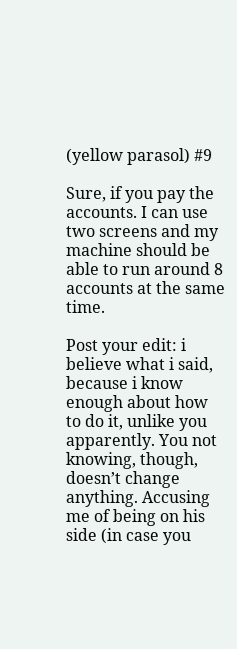(yellow parasol) #9

Sure, if you pay the accounts. I can use two screens and my machine should be able to run around 8 accounts at the same time.

Post your edit: i believe what i said, because i know enough about how to do it, unlike you apparently. You not knowing, though, doesn’t change anything. Accusing me of being on his side (in case you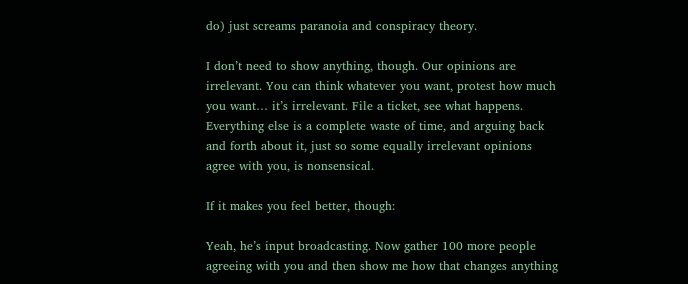do) just screams paranoia and conspiracy theory.

I don’t need to show anything, though. Our opinions are irrelevant. You can think whatever you want, protest how much you want… it’s irrelevant. File a ticket, see what happens. Everything else is a complete waste of time, and arguing back and forth about it, just so some equally irrelevant opinions agree with you, is nonsensical.

If it makes you feel better, though:

Yeah, he’s input broadcasting. Now gather 100 more people agreeing with you and then show me how that changes anything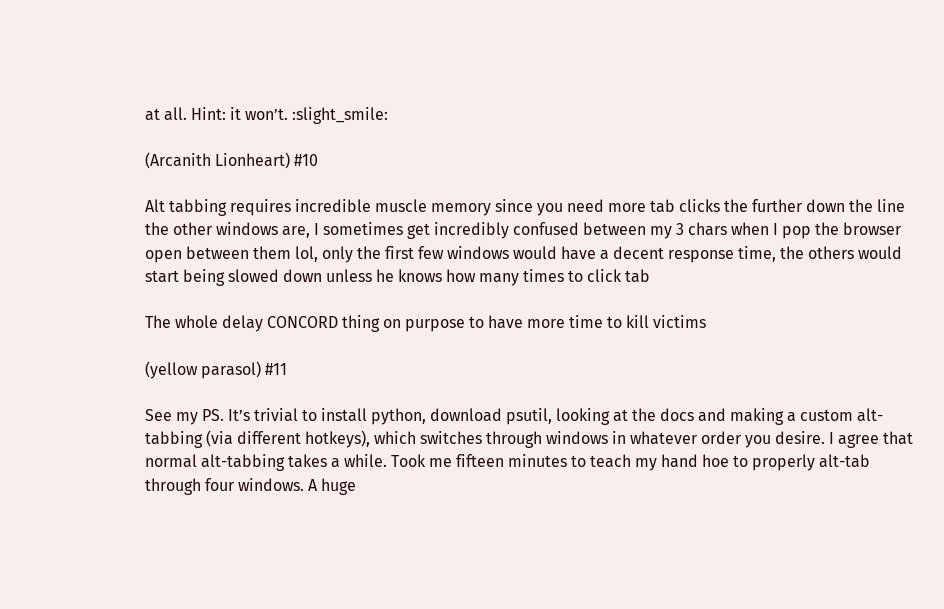at all. Hint: it won’t. :slight_smile:

(Arcanith Lionheart) #10

Alt tabbing requires incredible muscle memory since you need more tab clicks the further down the line the other windows are, I sometimes get incredibly confused between my 3 chars when I pop the browser open between them lol, only the first few windows would have a decent response time, the others would start being slowed down unless he knows how many times to click tab

The whole delay CONCORD thing on purpose to have more time to kill victims

(yellow parasol) #11

See my PS. It’s trivial to install python, download psutil, looking at the docs and making a custom alt-tabbing (via different hotkeys), which switches through windows in whatever order you desire. I agree that normal alt-tabbing takes a while. Took me fifteen minutes to teach my hand hoe to properly alt-tab through four windows. A huge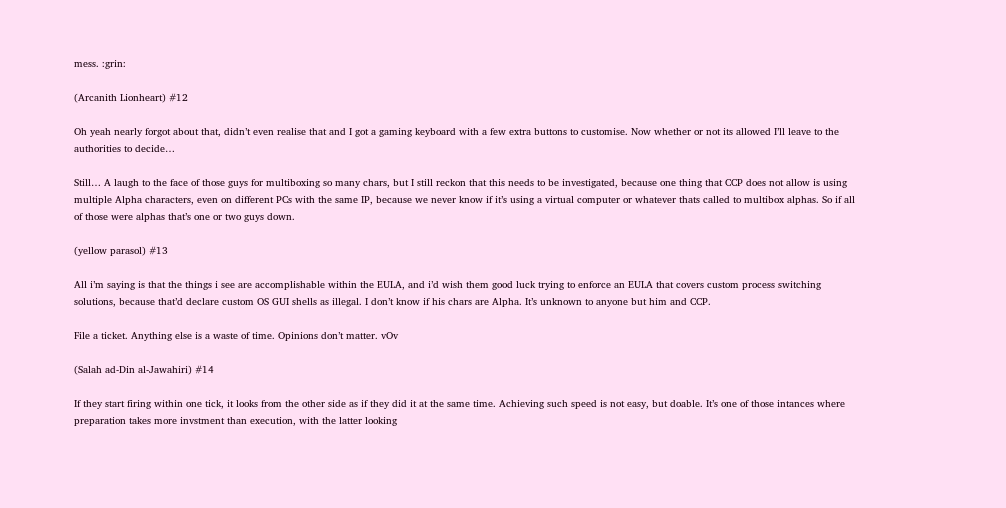mess. :grin:

(Arcanith Lionheart) #12

Oh yeah nearly forgot about that, didn’t even realise that and I got a gaming keyboard with a few extra buttons to customise. Now whether or not its allowed I’ll leave to the authorities to decide…

Still… A laugh to the face of those guys for multiboxing so many chars, but I still reckon that this needs to be investigated, because one thing that CCP does not allow is using multiple Alpha characters, even on different PCs with the same IP, because we never know if it’s using a virtual computer or whatever thats called to multibox alphas. So if all of those were alphas that’s one or two guys down.

(yellow parasol) #13

All i’m saying is that the things i see are accomplishable within the EULA, and i’d wish them good luck trying to enforce an EULA that covers custom process switching solutions, because that’d declare custom OS GUI shells as illegal. I don’t know if his chars are Alpha. It’s unknown to anyone but him and CCP.

File a ticket. Anything else is a waste of time. Opinions don’t matter. vOv

(Salah ad-Din al-Jawahiri) #14

If they start firing within one tick, it looks from the other side as if they did it at the same time. Achieving such speed is not easy, but doable. It’s one of those intances where preparation takes more invstment than execution, with the latter looking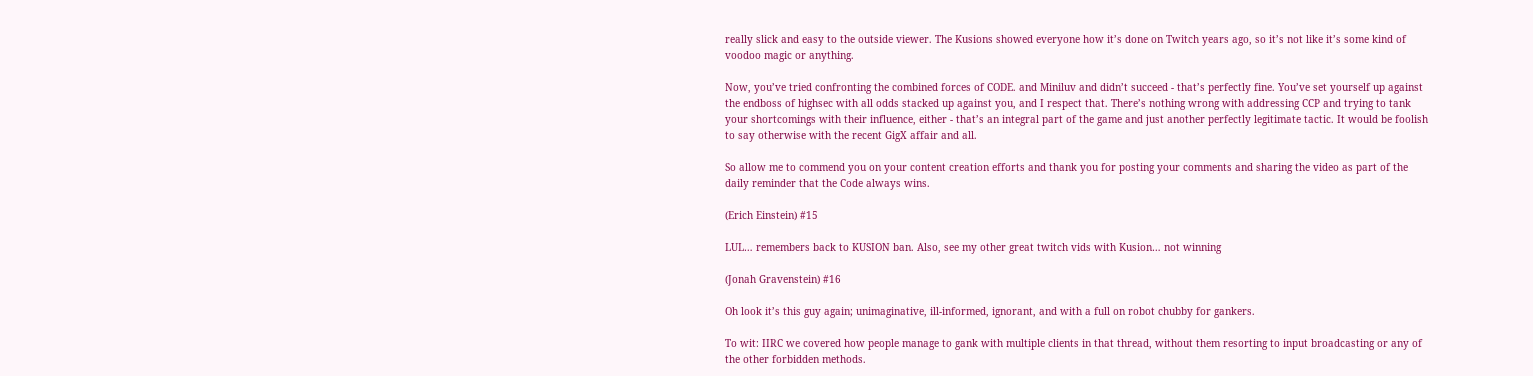really slick and easy to the outside viewer. The Kusions showed everyone how it’s done on Twitch years ago, so it’s not like it’s some kind of voodoo magic or anything.

Now, you’ve tried confronting the combined forces of CODE. and Miniluv and didn’t succeed - that’s perfectly fine. You’ve set yourself up against the endboss of highsec with all odds stacked up against you, and I respect that. There’s nothing wrong with addressing CCP and trying to tank your shortcomings with their influence, either - that’s an integral part of the game and just another perfectly legitimate tactic. It would be foolish to say otherwise with the recent GigX affair and all.

So allow me to commend you on your content creation efforts and thank you for posting your comments and sharing the video as part of the daily reminder that the Code always wins.

(Erich Einstein) #15

LUL… remembers back to KUSION ban. Also, see my other great twitch vids with Kusion… not winning

(Jonah Gravenstein) #16

Oh look it’s this guy again; unimaginative, ill-informed, ignorant, and with a full on robot chubby for gankers.

To wit: IIRC we covered how people manage to gank with multiple clients in that thread, without them resorting to input broadcasting or any of the other forbidden methods.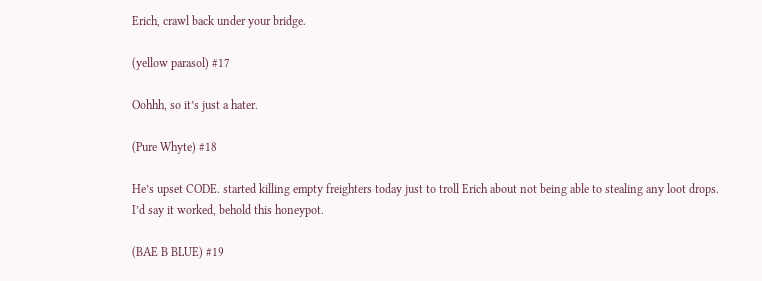Erich, crawl back under your bridge.

(yellow parasol) #17

Oohhh, so it’s just a hater.

(Pure Whyte) #18

He’s upset CODE. started killing empty freighters today just to troll Erich about not being able to stealing any loot drops.
I’d say it worked, behold this honeypot.

(BAE B BLUE) #19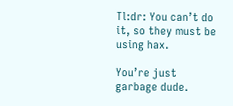Tl:dr: You can’t do it, so they must be using hax.

You’re just garbage dude.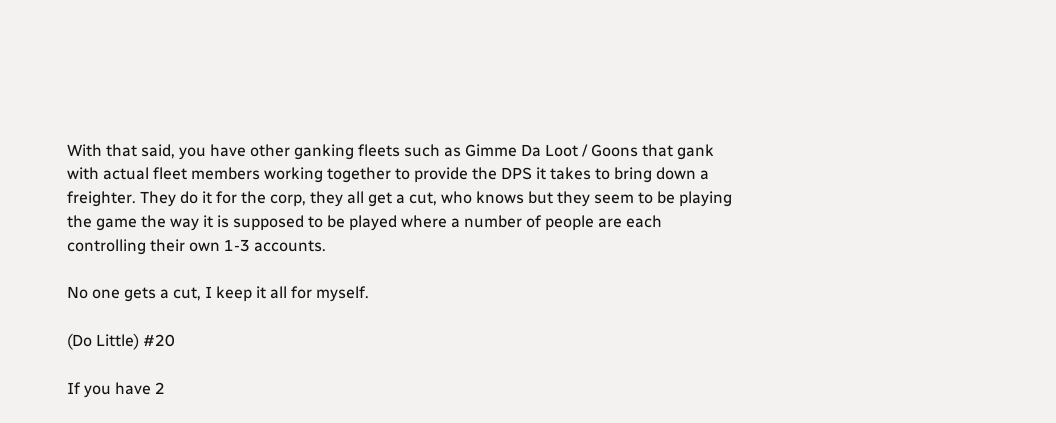With that said, you have other ganking fleets such as Gimme Da Loot / Goons that gank with actual fleet members working together to provide the DPS it takes to bring down a freighter. They do it for the corp, they all get a cut, who knows but they seem to be playing the game the way it is supposed to be played where a number of people are each controlling their own 1-3 accounts.

No one gets a cut, I keep it all for myself.

(Do Little) #20

If you have 2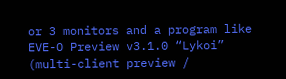or 3 monitors and a program like EVE-O Preview v3.1.0 “Lykoi” (multi-client preview /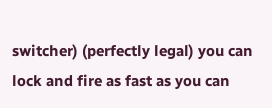switcher) (perfectly legal) you can lock and fire as fast as you can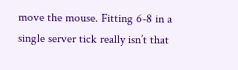move the mouse. Fitting 6-8 in a single server tick really isn’t that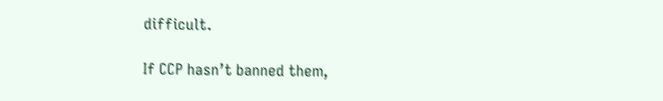difficult.

If CCP hasn’t banned them,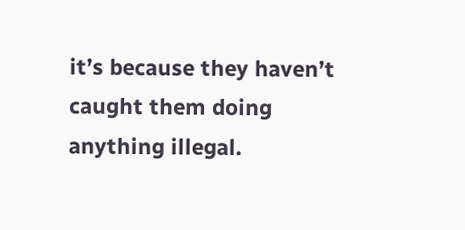it’s because they haven’t caught them doing anything illegal.